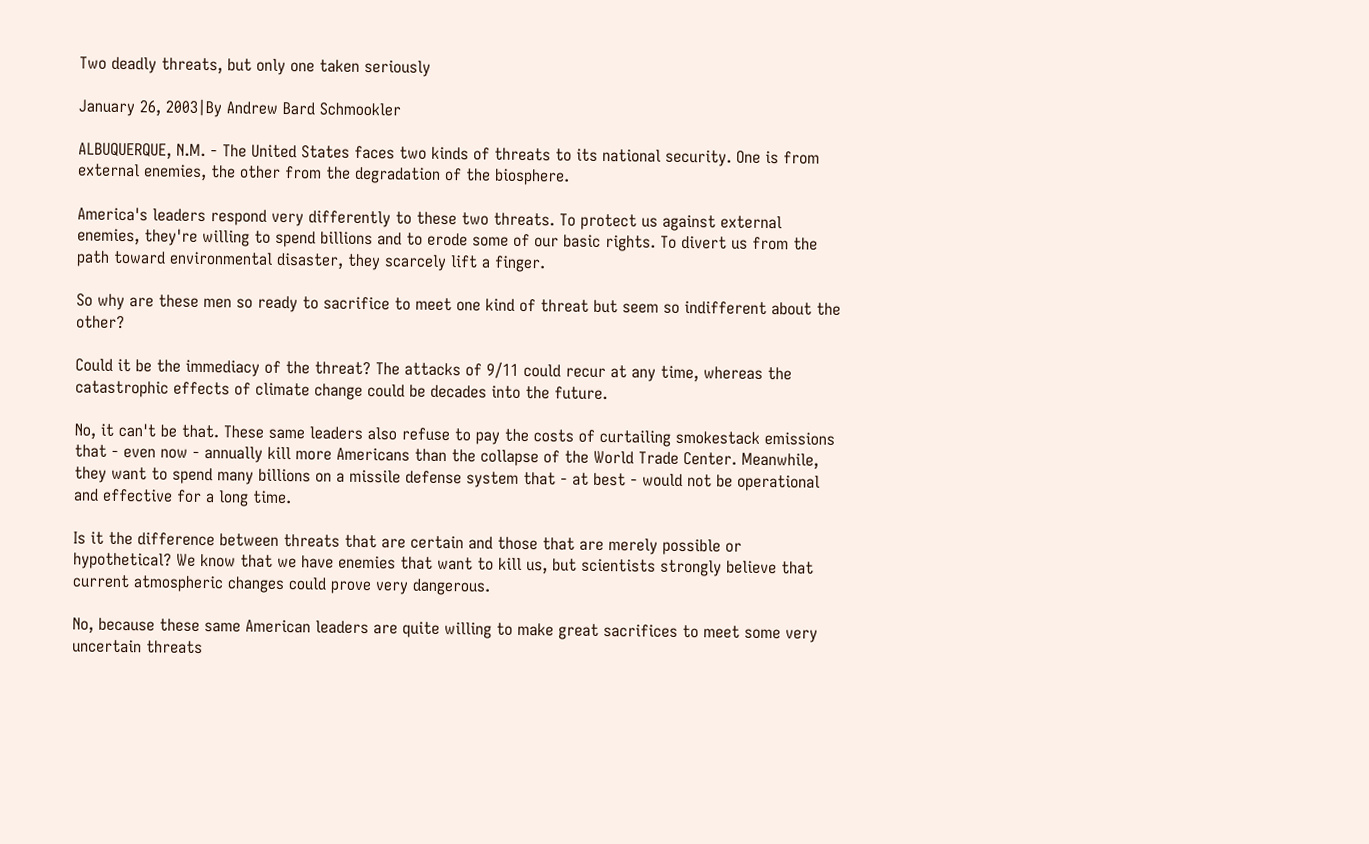Two deadly threats, but only one taken seriously

January 26, 2003|By Andrew Bard Schmookler

ALBUQUERQUE, N.M. - The United States faces two kinds of threats to its national security. One is from external enemies, the other from the degradation of the biosphere.

America's leaders respond very differently to these two threats. To protect us against external enemies, they're willing to spend billions and to erode some of our basic rights. To divert us from the path toward environmental disaster, they scarcely lift a finger.

So why are these men so ready to sacrifice to meet one kind of threat but seem so indifferent about the other?

Could it be the immediacy of the threat? The attacks of 9/11 could recur at any time, whereas the catastrophic effects of climate change could be decades into the future.

No, it can't be that. These same leaders also refuse to pay the costs of curtailing smokestack emissions that - even now - annually kill more Americans than the collapse of the World Trade Center. Meanwhile, they want to spend many billions on a missile defense system that - at best - would not be operational and effective for a long time.

Is it the difference between threats that are certain and those that are merely possible or hypothetical? We know that we have enemies that want to kill us, but scientists strongly believe that current atmospheric changes could prove very dangerous.

No, because these same American leaders are quite willing to make great sacrifices to meet some very uncertain threats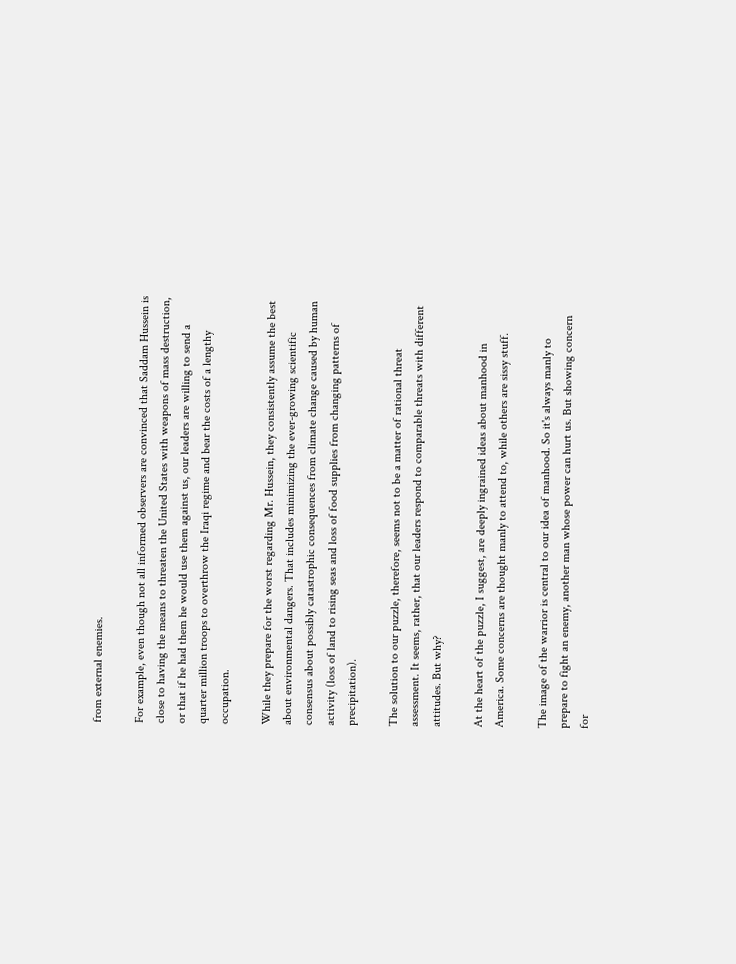from external enemies.

For example, even though not all informed observers are convinced that Saddam Hussein is close to having the means to threaten the United States with weapons of mass destruction, or that if he had them he would use them against us, our leaders are willing to send a quarter million troops to overthrow the Iraqi regime and bear the costs of a lengthy occupation.

While they prepare for the worst regarding Mr. Hussein, they consistently assume the best about environmental dangers. That includes minimizing the ever-growing scientific consensus about possibly catastrophic consequences from climate change caused by human activity (loss of land to rising seas and loss of food supplies from changing patterns of precipitation).

The solution to our puzzle, therefore, seems not to be a matter of rational threat assessment. It seems, rather, that our leaders respond to comparable threats with different attitudes. But why?

At the heart of the puzzle, I suggest, are deeply ingrained ideas about manhood in America. Some concerns are thought manly to attend to, while others are sissy stuff.

The image of the warrior is central to our idea of manhood. So it's always manly to prepare to fight an enemy, another man whose power can hurt us. But showing concern for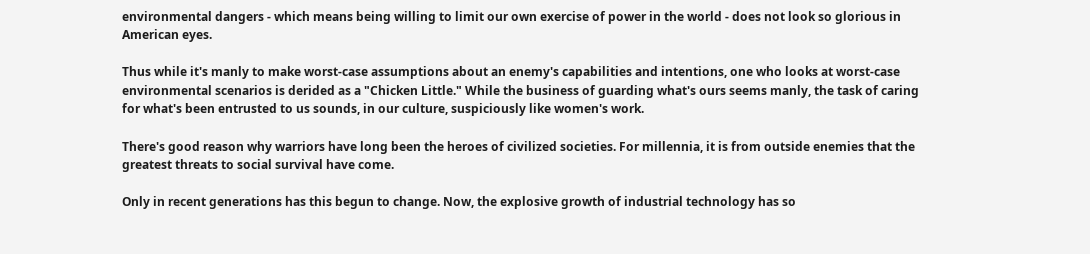environmental dangers - which means being willing to limit our own exercise of power in the world - does not look so glorious in American eyes.

Thus while it's manly to make worst-case assumptions about an enemy's capabilities and intentions, one who looks at worst-case environmental scenarios is derided as a "Chicken Little." While the business of guarding what's ours seems manly, the task of caring for what's been entrusted to us sounds, in our culture, suspiciously like women's work.

There's good reason why warriors have long been the heroes of civilized societies. For millennia, it is from outside enemies that the greatest threats to social survival have come.

Only in recent generations has this begun to change. Now, the explosive growth of industrial technology has so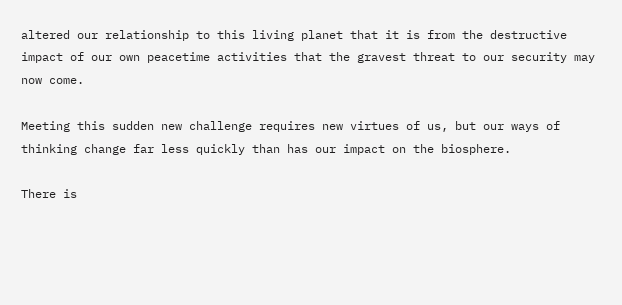altered our relationship to this living planet that it is from the destructive impact of our own peacetime activities that the gravest threat to our security may now come.

Meeting this sudden new challenge requires new virtues of us, but our ways of thinking change far less quickly than has our impact on the biosphere.

There is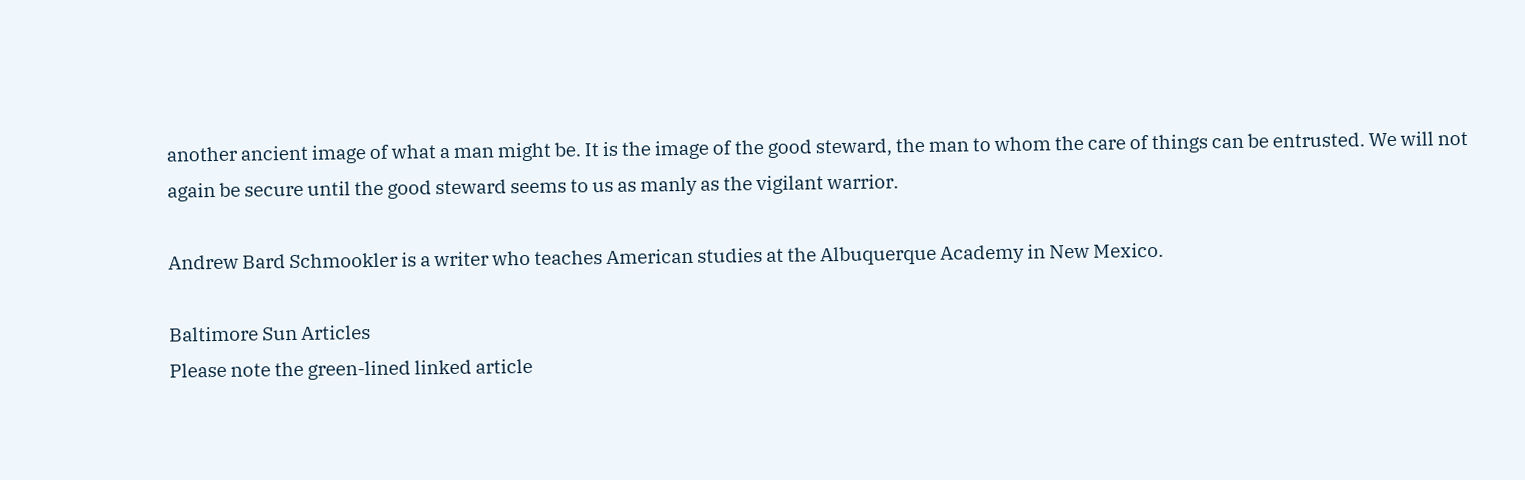another ancient image of what a man might be. It is the image of the good steward, the man to whom the care of things can be entrusted. We will not again be secure until the good steward seems to us as manly as the vigilant warrior.

Andrew Bard Schmookler is a writer who teaches American studies at the Albuquerque Academy in New Mexico.

Baltimore Sun Articles
Please note the green-lined linked article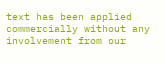text has been applied commercially without any involvement from our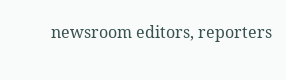newsroom editors, reporters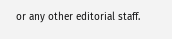or any other editorial staff.